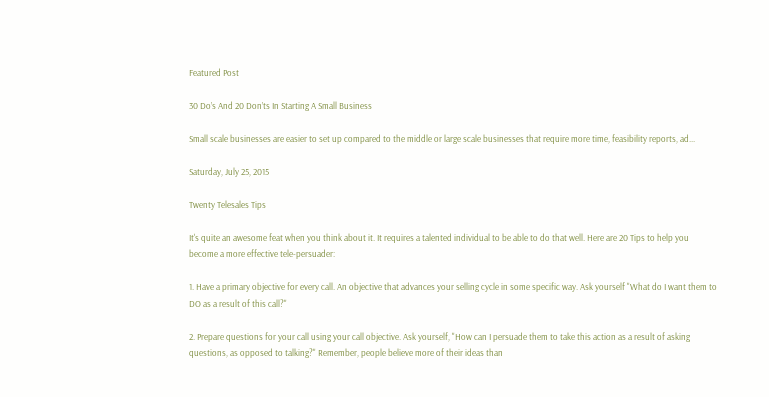Featured Post

30 Do’s And 20 Don’ts In Starting A Small Business

Small scale businesses are easier to set up compared to the middle or large scale businesses that require more time, feasibility reports, ad...

Saturday, July 25, 2015

Twenty Telesales Tips

It's quite an awesome feat when you think about it. It requires a talented individual to be able to do that well. Here are 20 Tips to help you become a more effective tele-persuader:

1. Have a primary objective for every call. An objective that advances your selling cycle in some specific way. Ask yourself "What do I want them to DO as a result of this call?"

2. Prepare questions for your call using your call objective. Ask yourself, "How can I persuade them to take this action as a result of asking questions, as opposed to talking?" Remember, people believe more of their ideas than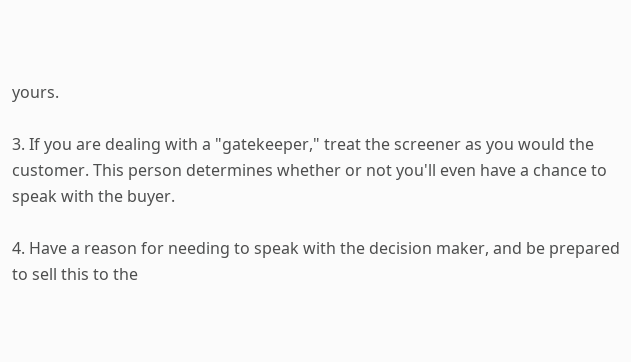yours.

3. If you are dealing with a "gatekeeper," treat the screener as you would the customer. This person determines whether or not you'll even have a chance to speak with the buyer.

4. Have a reason for needing to speak with the decision maker, and be prepared to sell this to the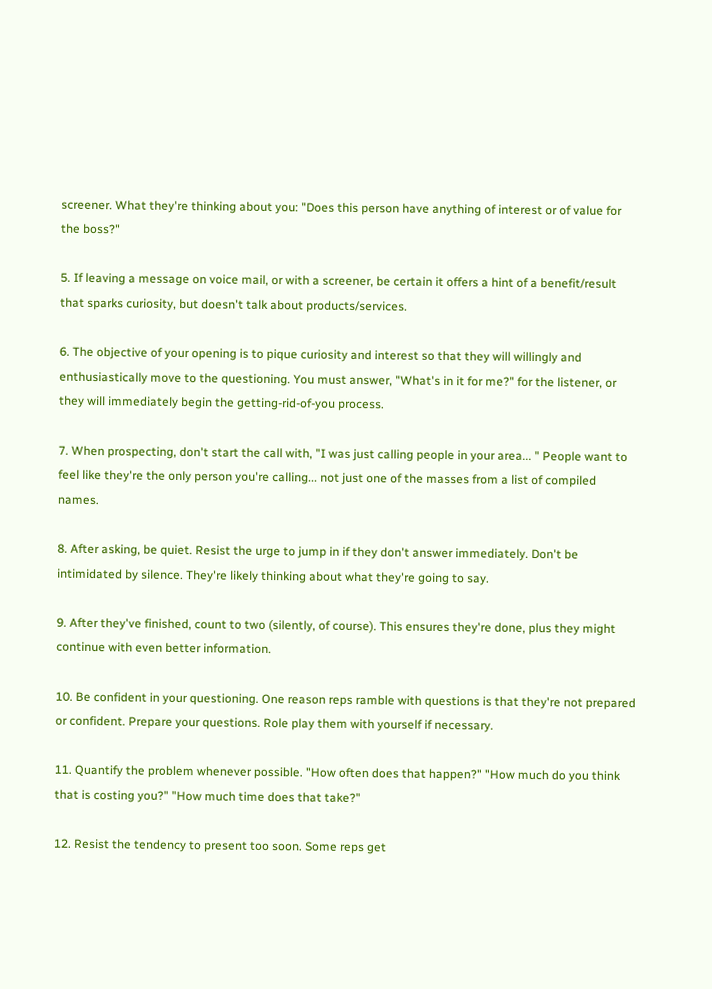screener. What they're thinking about you: "Does this person have anything of interest or of value for the boss?"

5. If leaving a message on voice mail, or with a screener, be certain it offers a hint of a benefit/result that sparks curiosity, but doesn't talk about products/services.

6. The objective of your opening is to pique curiosity and interest so that they will willingly and enthusiastically move to the questioning. You must answer, "What's in it for me?" for the listener, or they will immediately begin the getting-rid-of-you process.

7. When prospecting, don't start the call with, "I was just calling people in your area... " People want to feel like they're the only person you're calling... not just one of the masses from a list of compiled names.

8. After asking, be quiet. Resist the urge to jump in if they don't answer immediately. Don't be intimidated by silence. They're likely thinking about what they're going to say.

9. After they've finished, count to two (silently, of course). This ensures they're done, plus they might continue with even better information.

10. Be confident in your questioning. One reason reps ramble with questions is that they're not prepared or confident. Prepare your questions. Role play them with yourself if necessary.

11. Quantify the problem whenever possible. "How often does that happen?" "How much do you think that is costing you?" "How much time does that take?"

12. Resist the tendency to present too soon. Some reps get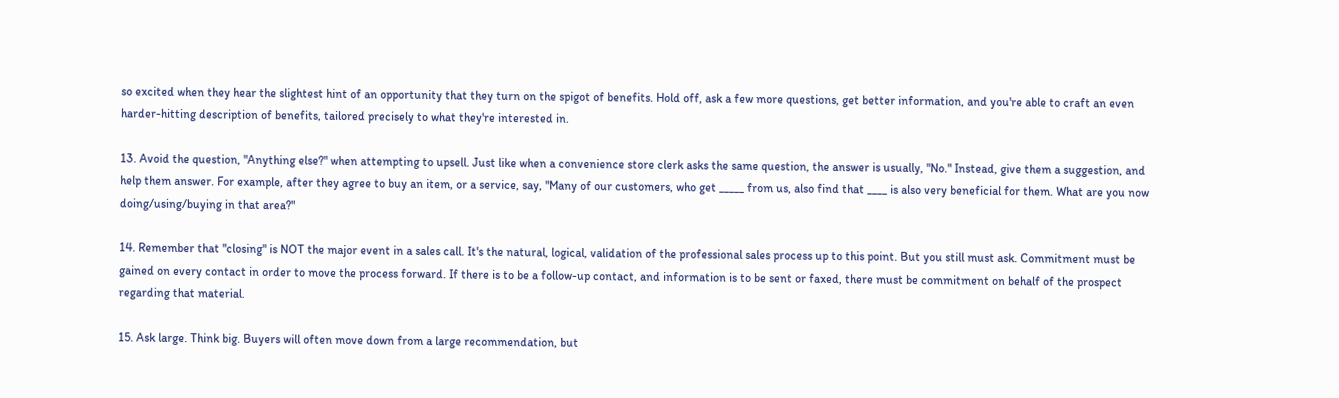so excited when they hear the slightest hint of an opportunity that they turn on the spigot of benefits. Hold off, ask a few more questions, get better information, and you're able to craft an even harder-hitting description of benefits, tailored precisely to what they're interested in.

13. Avoid the question, "Anything else?" when attempting to upsell. Just like when a convenience store clerk asks the same question, the answer is usually, "No." Instead, give them a suggestion, and help them answer. For example, after they agree to buy an item, or a service, say, "Many of our customers, who get _____ from us, also find that ____ is also very beneficial for them. What are you now doing/using/buying in that area?"

14. Remember that "closing" is NOT the major event in a sales call. It's the natural, logical, validation of the professional sales process up to this point. But you still must ask. Commitment must be gained on every contact in order to move the process forward. If there is to be a follow-up contact, and information is to be sent or faxed, there must be commitment on behalf of the prospect regarding that material.

15. Ask large. Think big. Buyers will often move down from a large recommendation, but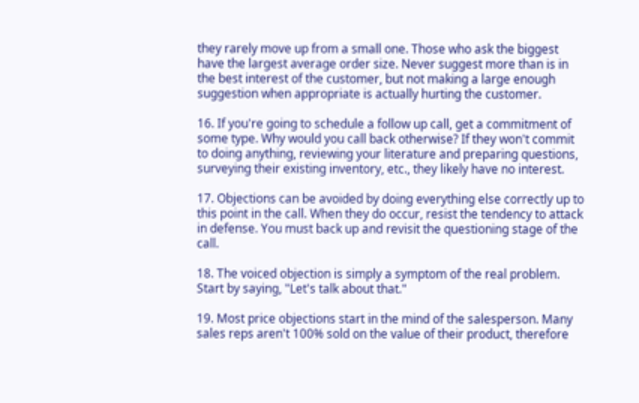they rarely move up from a small one. Those who ask the biggest have the largest average order size. Never suggest more than is in the best interest of the customer, but not making a large enough suggestion when appropriate is actually hurting the customer.

16. If you're going to schedule a follow up call, get a commitment of some type. Why would you call back otherwise? If they won't commit to doing anything, reviewing your literature and preparing questions, surveying their existing inventory, etc., they likely have no interest.

17. Objections can be avoided by doing everything else correctly up to this point in the call. When they do occur, resist the tendency to attack in defense. You must back up and revisit the questioning stage of the call.

18. The voiced objection is simply a symptom of the real problem. Start by saying, "Let's talk about that."

19. Most price objections start in the mind of the salesperson. Many sales reps aren't 100% sold on the value of their product, therefore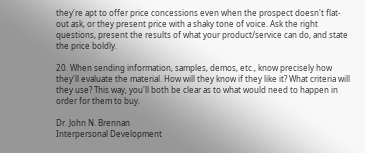they're apt to offer price concessions even when the prospect doesn't flat-out ask, or they present price with a shaky tone of voice. Ask the right questions, present the results of what your product/service can do, and state the price boldly.

20. When sending information, samples, demos, etc., know precisely how they'll evaluate the material. How will they know if they like it? What criteria will they use? This way, you'll both be clear as to what would need to happen in order for them to buy.

Dr. John N. Brennan
Interpersonal Development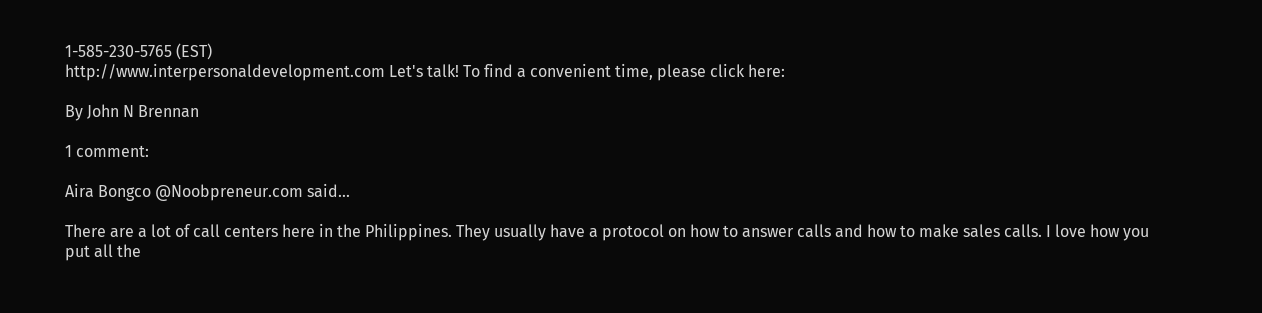1-585-230-5765 (EST)
http://www.interpersonaldevelopment.com Let's talk! To find a convenient time, please click here:

By John N Brennan

1 comment:

Aira Bongco @Noobpreneur.com said...

There are a lot of call centers here in the Philippines. They usually have a protocol on how to answer calls and how to make sales calls. I love how you put all the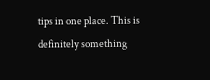tips in one place. This is definitely something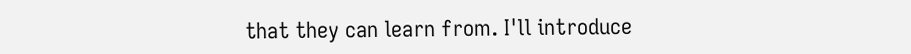that they can learn from. I'll introduce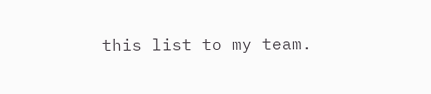this list to my team.